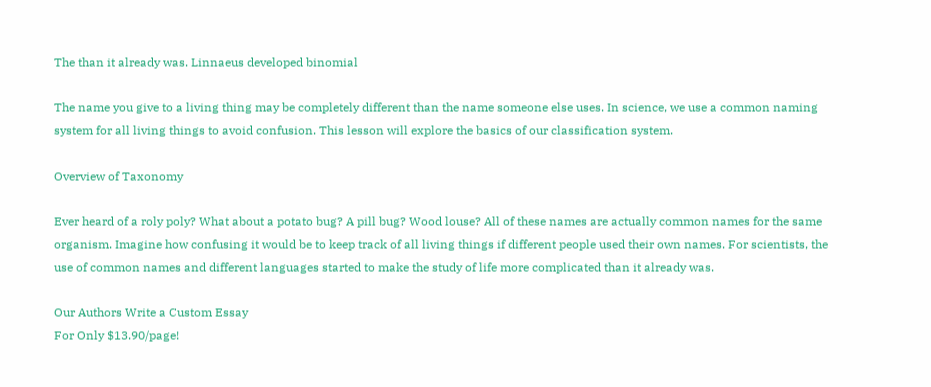The than it already was. Linnaeus developed binomial

The name you give to a living thing may be completely different than the name someone else uses. In science, we use a common naming system for all living things to avoid confusion. This lesson will explore the basics of our classification system.

Overview of Taxonomy

Ever heard of a roly poly? What about a potato bug? A pill bug? Wood louse? All of these names are actually common names for the same organism. Imagine how confusing it would be to keep track of all living things if different people used their own names. For scientists, the use of common names and different languages started to make the study of life more complicated than it already was.

Our Authors Write a Custom Essay
For Only $13.90/page!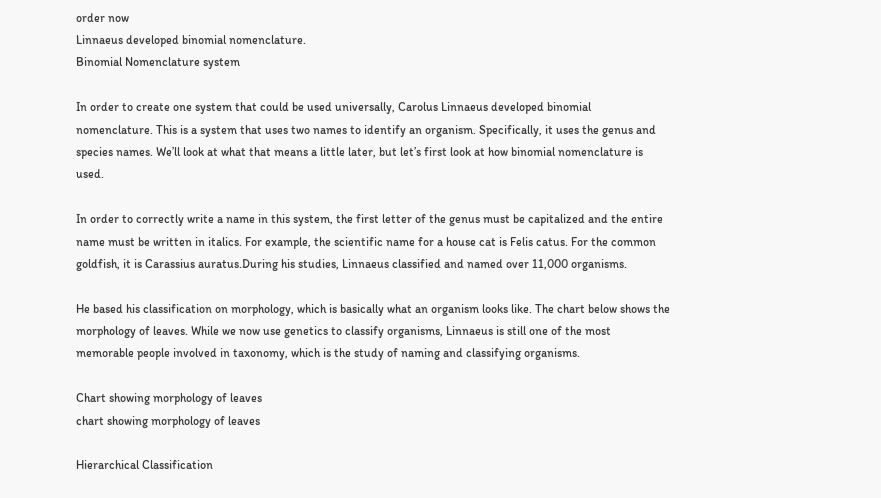order now
Linnaeus developed binomial nomenclature.
Binomial Nomenclature system

In order to create one system that could be used universally, Carolus Linnaeus developed binomial nomenclature. This is a system that uses two names to identify an organism. Specifically, it uses the genus and species names. We’ll look at what that means a little later, but let’s first look at how binomial nomenclature is used.

In order to correctly write a name in this system, the first letter of the genus must be capitalized and the entire name must be written in italics. For example, the scientific name for a house cat is Felis catus. For the common goldfish, it is Carassius auratus.During his studies, Linnaeus classified and named over 11,000 organisms.

He based his classification on morphology, which is basically what an organism looks like. The chart below shows the morphology of leaves. While we now use genetics to classify organisms, Linnaeus is still one of the most memorable people involved in taxonomy, which is the study of naming and classifying organisms.

Chart showing morphology of leaves
chart showing morphology of leaves

Hierarchical Classification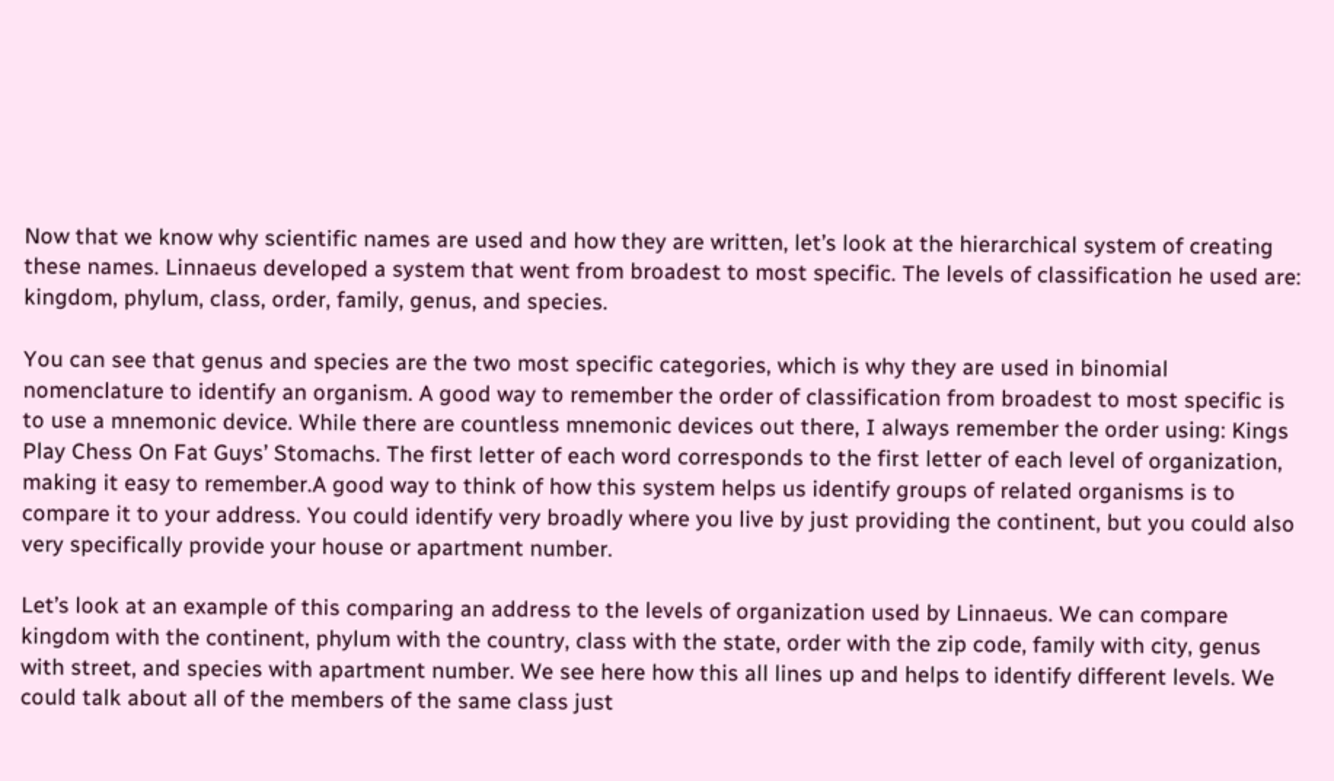Now that we know why scientific names are used and how they are written, let’s look at the hierarchical system of creating these names. Linnaeus developed a system that went from broadest to most specific. The levels of classification he used are: kingdom, phylum, class, order, family, genus, and species.

You can see that genus and species are the two most specific categories, which is why they are used in binomial nomenclature to identify an organism. A good way to remember the order of classification from broadest to most specific is to use a mnemonic device. While there are countless mnemonic devices out there, I always remember the order using: Kings Play Chess On Fat Guys’ Stomachs. The first letter of each word corresponds to the first letter of each level of organization, making it easy to remember.A good way to think of how this system helps us identify groups of related organisms is to compare it to your address. You could identify very broadly where you live by just providing the continent, but you could also very specifically provide your house or apartment number.

Let’s look at an example of this comparing an address to the levels of organization used by Linnaeus. We can compare kingdom with the continent, phylum with the country, class with the state, order with the zip code, family with city, genus with street, and species with apartment number. We see here how this all lines up and helps to identify different levels. We could talk about all of the members of the same class just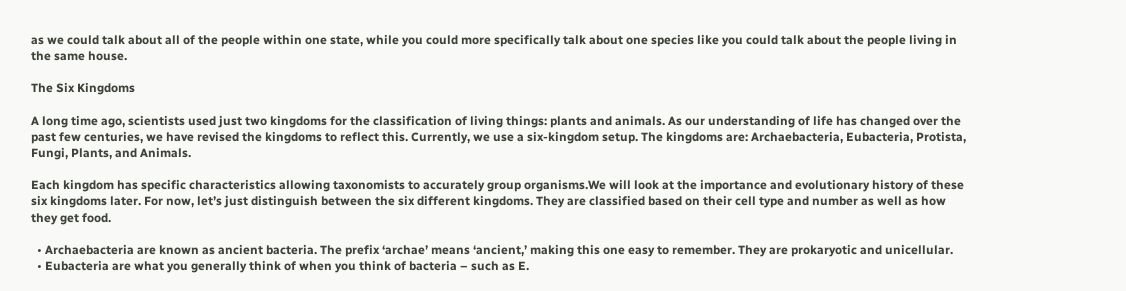as we could talk about all of the people within one state, while you could more specifically talk about one species like you could talk about the people living in the same house.

The Six Kingdoms

A long time ago, scientists used just two kingdoms for the classification of living things: plants and animals. As our understanding of life has changed over the past few centuries, we have revised the kingdoms to reflect this. Currently, we use a six-kingdom setup. The kingdoms are: Archaebacteria, Eubacteria, Protista, Fungi, Plants, and Animals.

Each kingdom has specific characteristics allowing taxonomists to accurately group organisms.We will look at the importance and evolutionary history of these six kingdoms later. For now, let’s just distinguish between the six different kingdoms. They are classified based on their cell type and number as well as how they get food.

  • Archaebacteria are known as ancient bacteria. The prefix ‘archae’ means ‘ancient,’ making this one easy to remember. They are prokaryotic and unicellular.
  • Eubacteria are what you generally think of when you think of bacteria – such as E.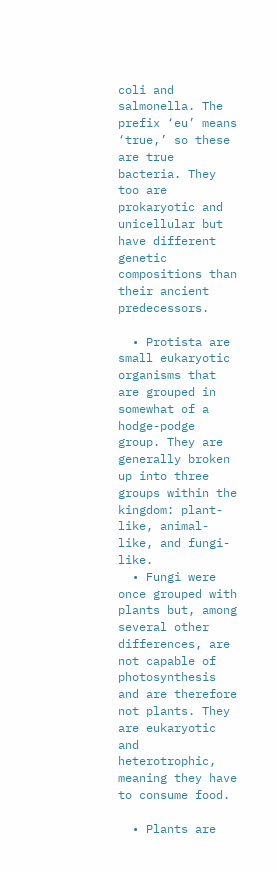coli and salmonella. The prefix ‘eu’ means ‘true,’ so these are true bacteria. They too are prokaryotic and unicellular but have different genetic compositions than their ancient predecessors.

  • Protista are small eukaryotic organisms that are grouped in somewhat of a hodge-podge group. They are generally broken up into three groups within the kingdom: plant-like, animal-like, and fungi-like.
  • Fungi were once grouped with plants but, among several other differences, are not capable of photosynthesis and are therefore not plants. They are eukaryotic and heterotrophic, meaning they have to consume food.

  • Plants are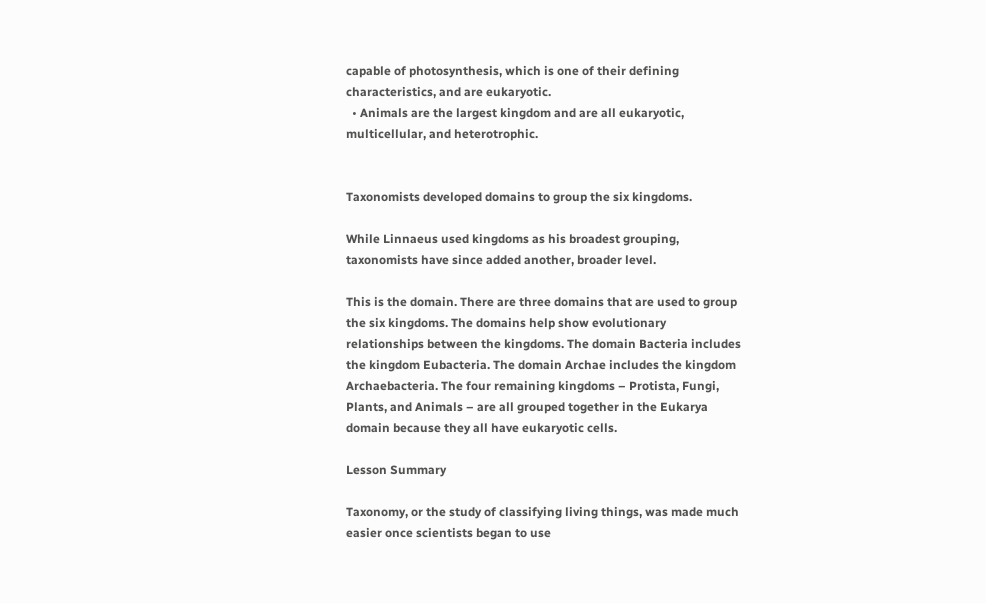capable of photosynthesis, which is one of their defining characteristics, and are eukaryotic.
  • Animals are the largest kingdom and are all eukaryotic, multicellular, and heterotrophic.


Taxonomists developed domains to group the six kingdoms.

While Linnaeus used kingdoms as his broadest grouping, taxonomists have since added another, broader level.

This is the domain. There are three domains that are used to group the six kingdoms. The domains help show evolutionary relationships between the kingdoms. The domain Bacteria includes the kingdom Eubacteria. The domain Archae includes the kingdom Archaebacteria. The four remaining kingdoms – Protista, Fungi, Plants, and Animals – are all grouped together in the Eukarya domain because they all have eukaryotic cells.

Lesson Summary

Taxonomy, or the study of classifying living things, was made much easier once scientists began to use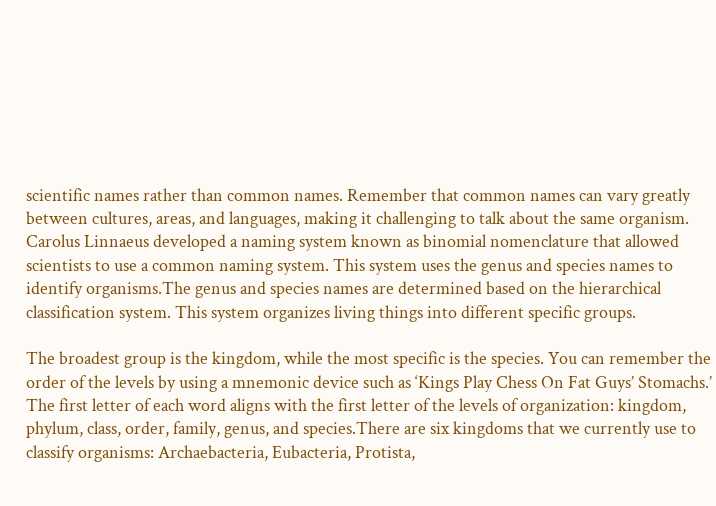scientific names rather than common names. Remember that common names can vary greatly between cultures, areas, and languages, making it challenging to talk about the same organism. Carolus Linnaeus developed a naming system known as binomial nomenclature that allowed scientists to use a common naming system. This system uses the genus and species names to identify organisms.The genus and species names are determined based on the hierarchical classification system. This system organizes living things into different specific groups.

The broadest group is the kingdom, while the most specific is the species. You can remember the order of the levels by using a mnemonic device such as ‘Kings Play Chess On Fat Guys’ Stomachs.’ The first letter of each word aligns with the first letter of the levels of organization: kingdom, phylum, class, order, family, genus, and species.There are six kingdoms that we currently use to classify organisms: Archaebacteria, Eubacteria, Protista,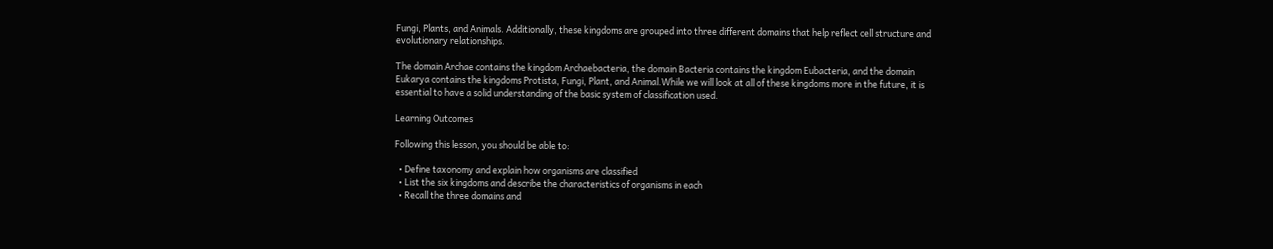Fungi, Plants, and Animals. Additionally, these kingdoms are grouped into three different domains that help reflect cell structure and evolutionary relationships.

The domain Archae contains the kingdom Archaebacteria, the domain Bacteria contains the kingdom Eubacteria, and the domain Eukarya contains the kingdoms Protista, Fungi, Plant, and Animal.While we will look at all of these kingdoms more in the future, it is essential to have a solid understanding of the basic system of classification used.

Learning Outcomes

Following this lesson, you should be able to:

  • Define taxonomy and explain how organisms are classified
  • List the six kingdoms and describe the characteristics of organisms in each
  • Recall the three domains and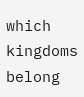which kingdoms belong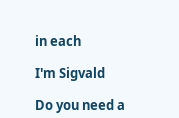in each

I'm Sigvald

Do you need a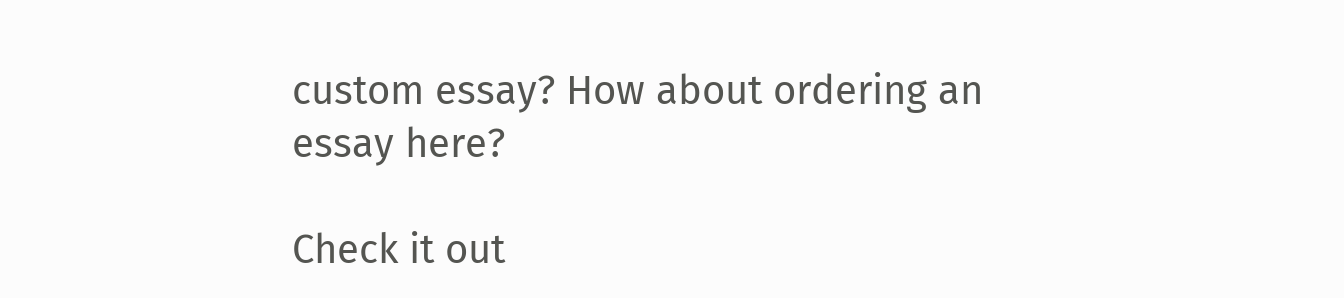custom essay? How about ordering an essay here?

Check it out